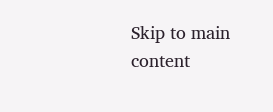Skip to main content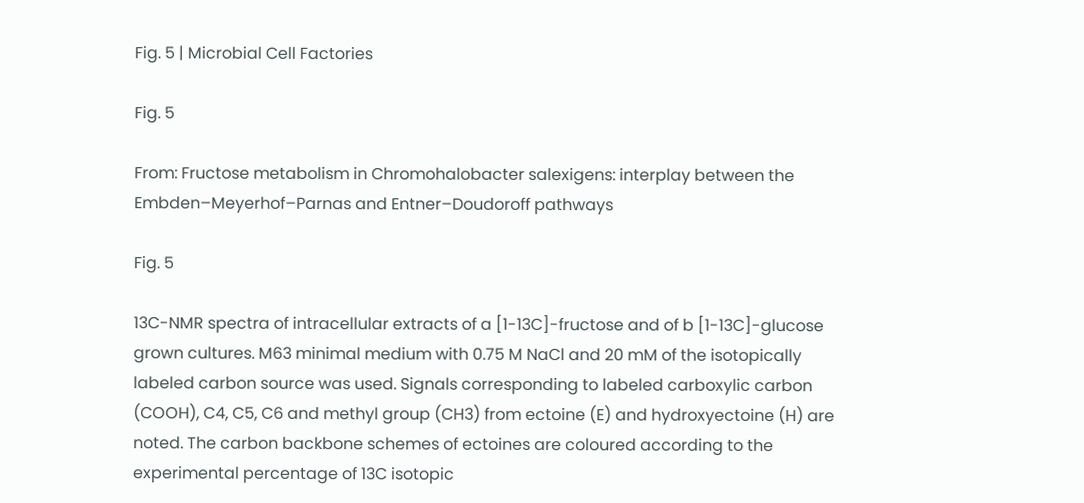Fig. 5 | Microbial Cell Factories

Fig. 5

From: Fructose metabolism in Chromohalobacter salexigens: interplay between the Embden–Meyerhof–Parnas and Entner–Doudoroff pathways

Fig. 5

13C-NMR spectra of intracellular extracts of a [1-13C]-fructose and of b [1-13C]-glucose grown cultures. M63 minimal medium with 0.75 M NaCl and 20 mM of the isotopically labeled carbon source was used. Signals corresponding to labeled carboxylic carbon (COOH), C4, C5, C6 and methyl group (CH3) from ectoine (E) and hydroxyectoine (H) are noted. The carbon backbone schemes of ectoines are coloured according to the experimental percentage of 13C isotopic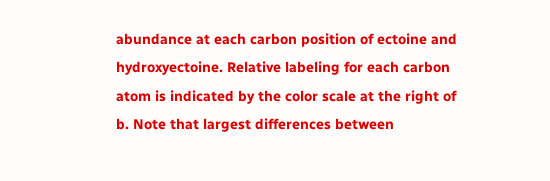abundance at each carbon position of ectoine and hydroxyectoine. Relative labeling for each carbon atom is indicated by the color scale at the right of b. Note that largest differences between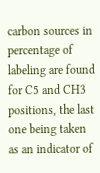carbon sources in percentage of labeling are found for C5 and CH3 positions, the last one being taken as an indicator of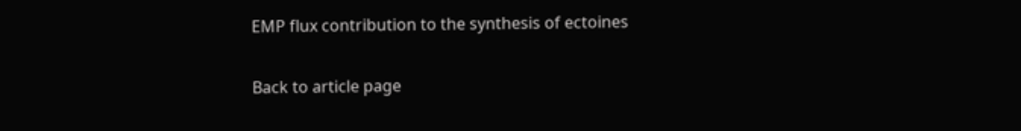EMP flux contribution to the synthesis of ectoines

Back to article page